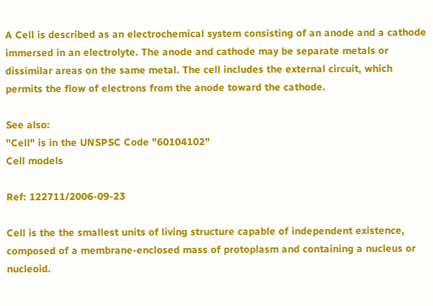A Cell is described as an electrochemical system consisting of an anode and a cathode immersed in an electrolyte. The anode and cathode may be separate metals or dissimilar areas on the same metal. The cell includes the external circuit, which permits the flow of electrons from the anode toward the cathode.

See also:
"Cell" is in the UNSPSC Code "60104102"
Cell models

Ref: 122711/2006-09-23

Cell is the the smallest units of living structure capable of independent existence, composed of a membrane-enclosed mass of protoplasm and containing a nucleus or nucleoid.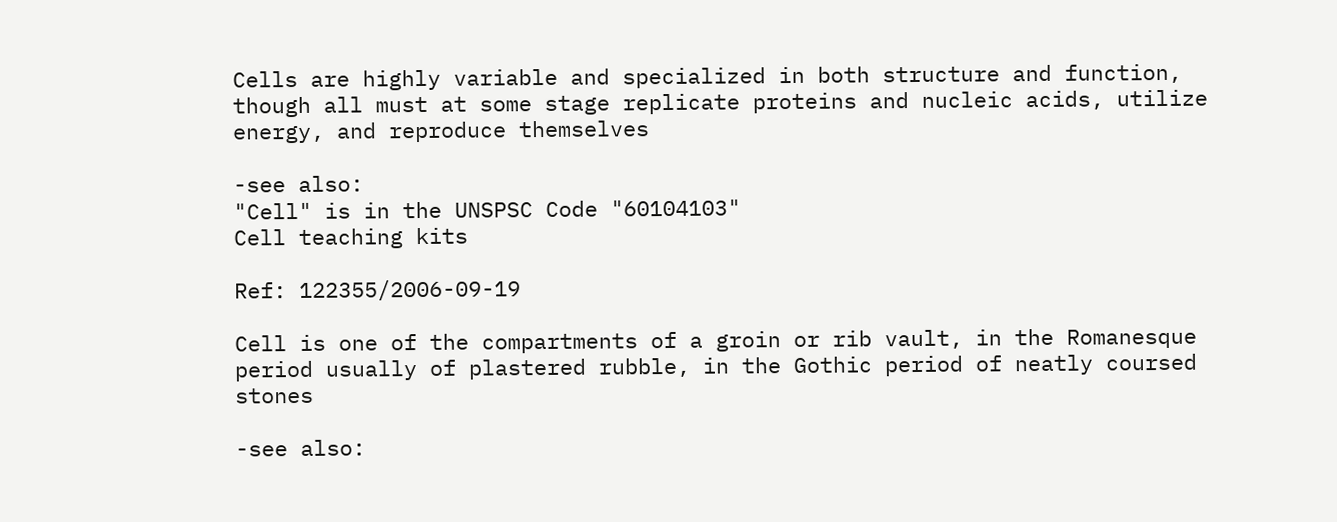Cells are highly variable and specialized in both structure and function, though all must at some stage replicate proteins and nucleic acids, utilize energy, and reproduce themselves

-see also:
"Cell" is in the UNSPSC Code "60104103"
Cell teaching kits

Ref: 122355/2006-09-19

Cell is one of the compartments of a groin or rib vault, in the Romanesque period usually of plastered rubble, in the Gothic period of neatly coursed stones

-see also: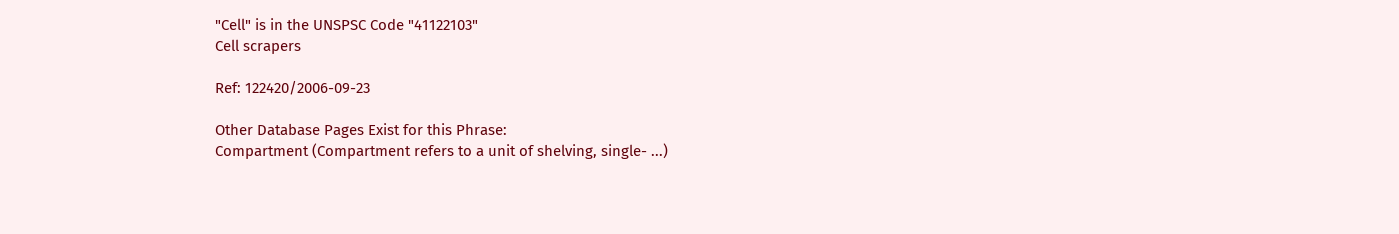"Cell" is in the UNSPSC Code "41122103"
Cell scrapers

Ref: 122420/2006-09-23

Other Database Pages Exist for this Phrase:
Compartment (Compartment refers to a unit of shelving, single- ...)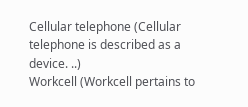Cellular telephone (Cellular telephone is described as a device. ..)
Workcell (Workcell pertains to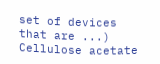set of devices that are ...)
Cellulose acetate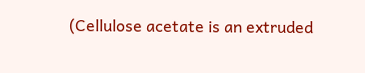(Cellulose acetate is an extruded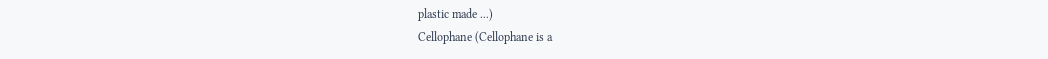plastic made ...)
Cellophane (Cellophane is a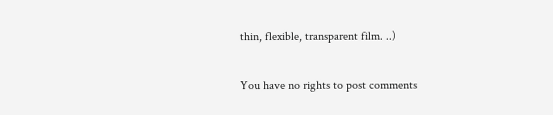thin, flexible, transparent film. ..)

You have no rights to post comments